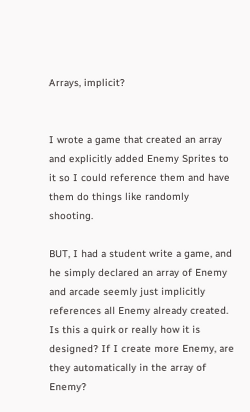Arrays, implicit?


I wrote a game that created an array and explicitly added Enemy Sprites to it so I could reference them and have them do things like randomly shooting.

BUT, I had a student write a game, and he simply declared an array of Enemy and arcade seemly just implicitly references all Enemy already created. Is this a quirk or really how it is designed? If I create more Enemy, are they automatically in the array of Enemy?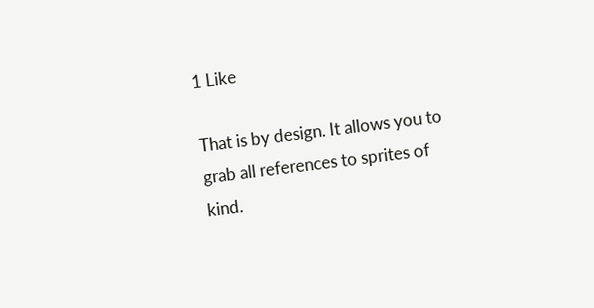1 Like

That is by design. It allows you to grab all references to sprites of kind.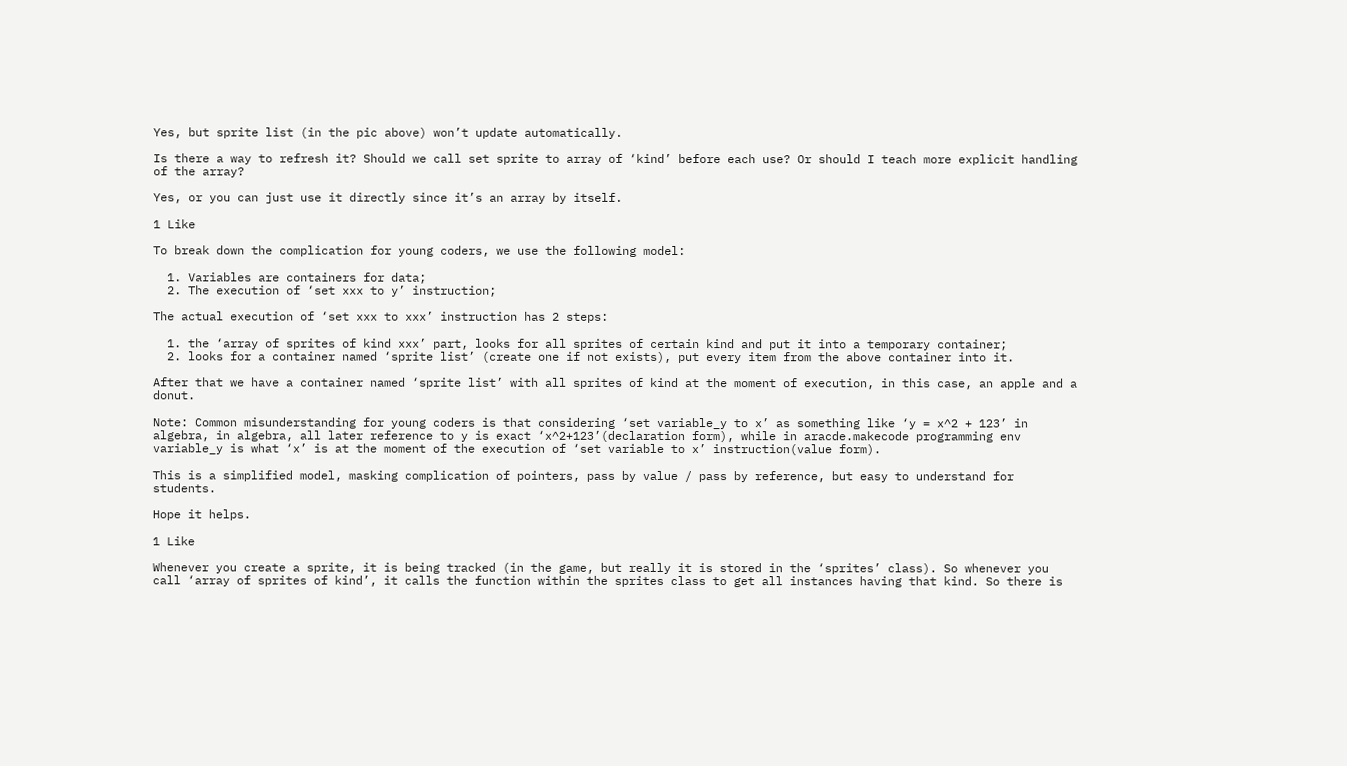Yes, but sprite list (in the pic above) won’t update automatically.

Is there a way to refresh it? Should we call set sprite to array of ‘kind’ before each use? Or should I teach more explicit handling of the array?

Yes, or you can just use it directly since it’s an array by itself.

1 Like

To break down the complication for young coders, we use the following model:

  1. Variables are containers for data;
  2. The execution of ‘set xxx to y’ instruction;

The actual execution of ‘set xxx to xxx’ instruction has 2 steps:

  1. the ‘array of sprites of kind xxx’ part, looks for all sprites of certain kind and put it into a temporary container;
  2. looks for a container named ‘sprite list’ (create one if not exists), put every item from the above container into it.

After that we have a container named ‘sprite list’ with all sprites of kind at the moment of execution, in this case, an apple and a donut.

Note: Common misunderstanding for young coders is that considering ‘set variable_y to x’ as something like ‘y = x^2 + 123’ in algebra, in algebra, all later reference to y is exact ‘x^2+123’(declaration form), while in aracde.makecode programming env variable_y is what ‘x’ is at the moment of the execution of ‘set variable to x’ instruction(value form).

This is a simplified model, masking complication of pointers, pass by value / pass by reference, but easy to understand for students.

Hope it helps.

1 Like

Whenever you create a sprite, it is being tracked (in the game, but really it is stored in the ‘sprites’ class). So whenever you call ‘array of sprites of kind’, it calls the function within the sprites class to get all instances having that kind. So there is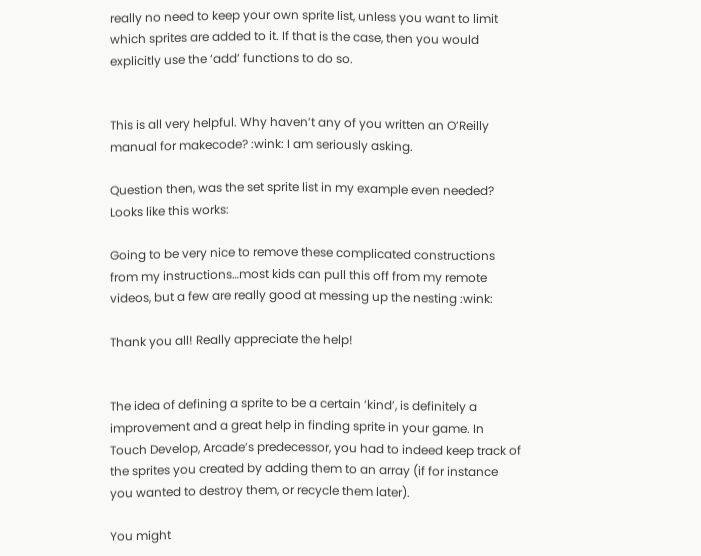really no need to keep your own sprite list, unless you want to limit which sprites are added to it. If that is the case, then you would explicitly use the ‘add’ functions to do so.


This is all very helpful. Why haven’t any of you written an O’Reilly manual for makecode? :wink: I am seriously asking.

Question then, was the set sprite list in my example even needed? Looks like this works:

Going to be very nice to remove these complicated constructions from my instructions…most kids can pull this off from my remote videos, but a few are really good at messing up the nesting :wink:

Thank you all! Really appreciate the help!


The idea of defining a sprite to be a certain ‘kind’, is definitely a improvement and a great help in finding sprite in your game. In Touch Develop, Arcade’s predecessor, you had to indeed keep track of the sprites you created by adding them to an array (if for instance you wanted to destroy them, or recycle them later).

You might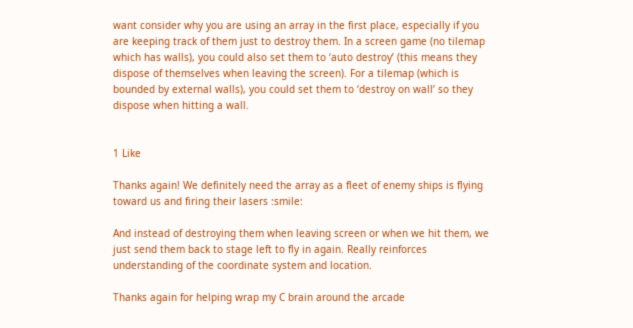want consider why you are using an array in the first place, especially if you are keeping track of them just to destroy them. In a screen game (no tilemap which has walls), you could also set them to ‘auto destroy’ (this means they dispose of themselves when leaving the screen). For a tilemap (which is bounded by external walls), you could set them to ‘destroy on wall’ so they dispose when hitting a wall.


1 Like

Thanks again! We definitely need the array as a fleet of enemy ships is flying toward us and firing their lasers :smile:

And instead of destroying them when leaving screen or when we hit them, we just send them back to stage left to fly in again. Really reinforces understanding of the coordinate system and location.

Thanks again for helping wrap my C brain around the arcade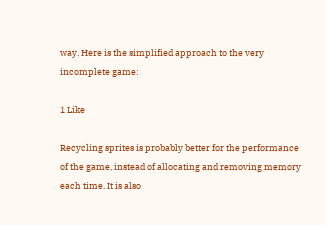way. Here is the simplified approach to the very incomplete game:

1 Like

Recycling sprites is probably better for the performance of the game, instead of allocating and removing memory each time. It is also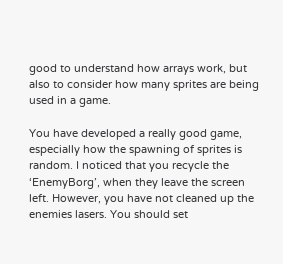good to understand how arrays work, but also to consider how many sprites are being used in a game.

You have developed a really good game, especially how the spawning of sprites is random. I noticed that you recycle the ‘EnemyBorg’, when they leave the screen left. However, you have not cleaned up the enemies lasers. You should set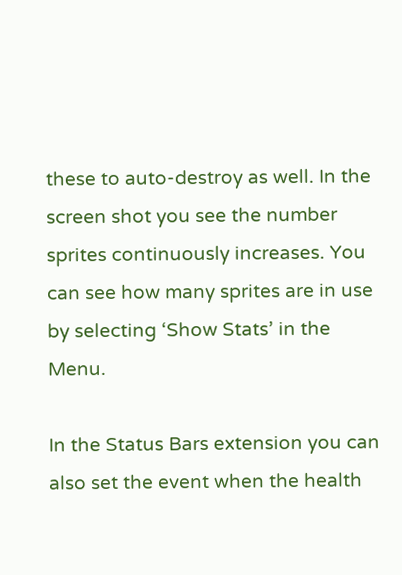these to auto-destroy as well. In the screen shot you see the number sprites continuously increases. You can see how many sprites are in use by selecting ‘Show Stats’ in the Menu.

In the Status Bars extension you can also set the event when the health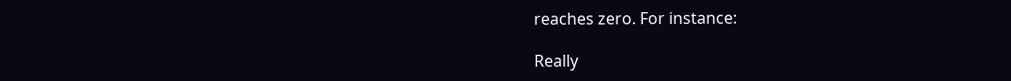reaches zero. For instance:

Really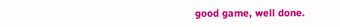good game, well done.